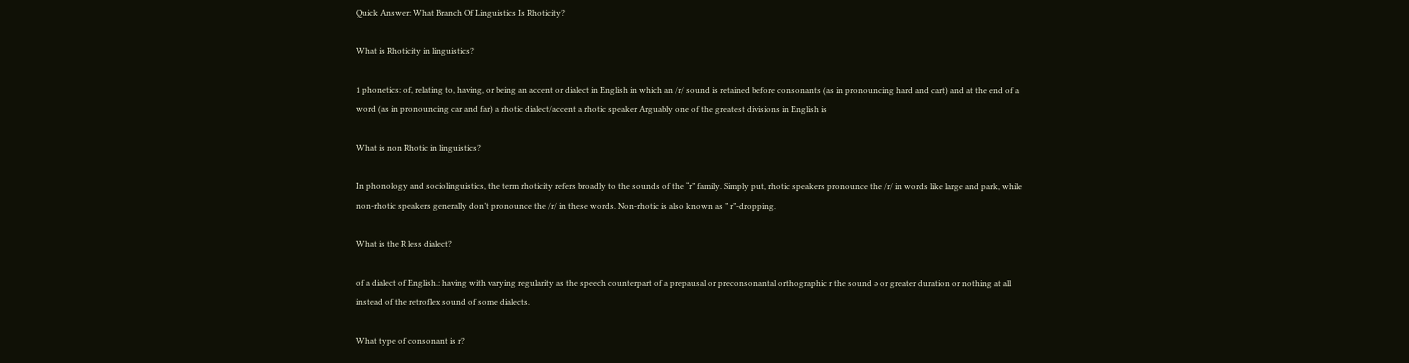Quick Answer: What Branch Of Linguistics Is Rhoticity?

What is Rhoticity in linguistics?

1 phonetics: of, relating to, having, or being an accent or dialect in English in which an /r/ sound is retained before consonants (as in pronouncing hard and cart) and at the end of a word (as in pronouncing car and far) a rhotic dialect/accent a rhotic speaker Arguably one of the greatest divisions in English is

What is non Rhotic in linguistics?

In phonology and sociolinguistics, the term rhoticity refers broadly to the sounds of the “r” family. Simply put, rhotic speakers pronounce the /r/ in words like large and park, while non-rhotic speakers generally don’t pronounce the /r/ in these words. Non-rhotic is also known as ” r”-dropping.

What is the R less dialect?

of a dialect of English.: having with varying regularity as the speech counterpart of a prepausal or preconsonantal orthographic r the sound ə or greater duration or nothing at all instead of the retroflex sound of some dialects.

What type of consonant is r?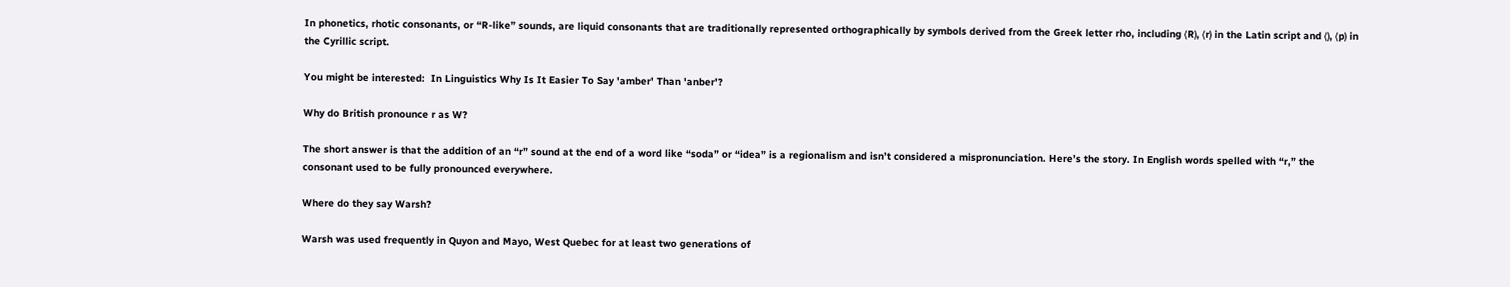In phonetics, rhotic consonants, or “R-like” sounds, are liquid consonants that are traditionally represented orthographically by symbols derived from the Greek letter rho, including ⟨R⟩, ⟨r⟩ in the Latin script and ⟨⟩, ⟨p⟩ in the Cyrillic script.

You might be interested:  In Linguistics Why Is It Easier To Say 'amber' Than 'anber'?

Why do British pronounce r as W?

The short answer is that the addition of an “r” sound at the end of a word like “soda” or “idea” is a regionalism and isn’t considered a mispronunciation. Here’s the story. In English words spelled with “r,” the consonant used to be fully pronounced everywhere.

Where do they say Warsh?

Warsh was used frequently in Quyon and Mayo, West Quebec for at least two generations of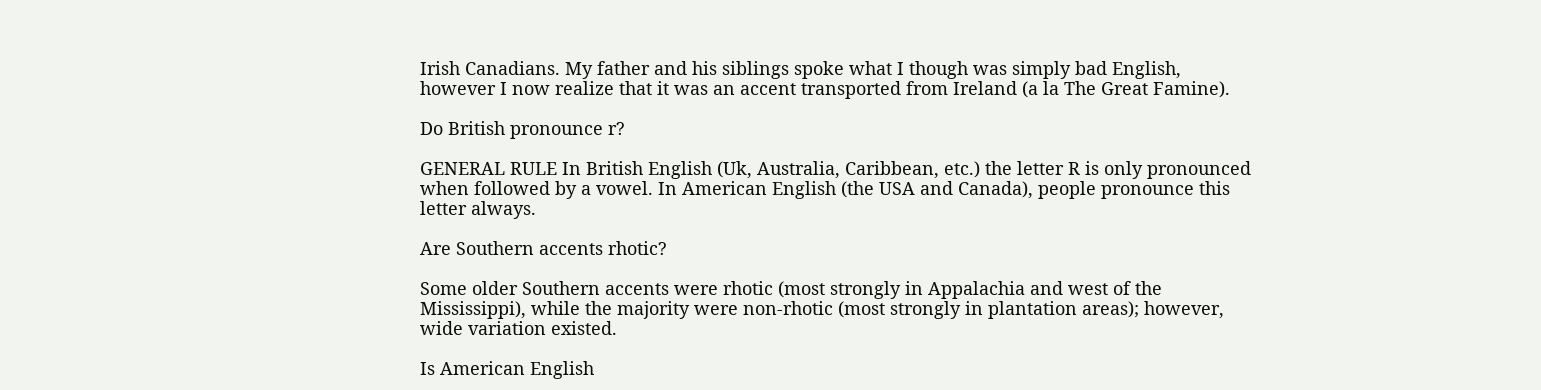Irish Canadians. My father and his siblings spoke what I though was simply bad English, however I now realize that it was an accent transported from Ireland (a la The Great Famine).

Do British pronounce r?

GENERAL RULE In British English (Uk, Australia, Caribbean, etc.) the letter R is only pronounced when followed by a vowel. In American English (the USA and Canada), people pronounce this letter always.

Are Southern accents rhotic?

Some older Southern accents were rhotic (most strongly in Appalachia and west of the Mississippi), while the majority were non-rhotic (most strongly in plantation areas); however, wide variation existed.

Is American English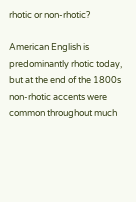rhotic or non-rhotic?

American English is predominantly rhotic today, but at the end of the 1800s non-rhotic accents were common throughout much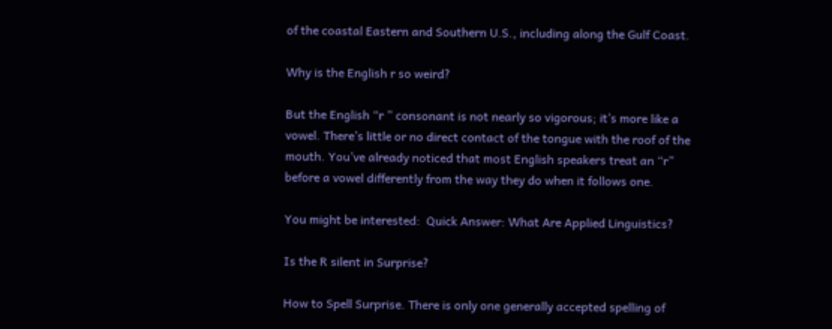of the coastal Eastern and Southern U.S., including along the Gulf Coast.

Why is the English r so weird?

But the English “r ” consonant is not nearly so vigorous; it’s more like a vowel. There’s little or no direct contact of the tongue with the roof of the mouth. You’ve already noticed that most English speakers treat an “r” before a vowel differently from the way they do when it follows one.

You might be interested:  Quick Answer: What Are Applied Linguistics?

Is the R silent in Surprise?

How to Spell Surprise. There is only one generally accepted spelling of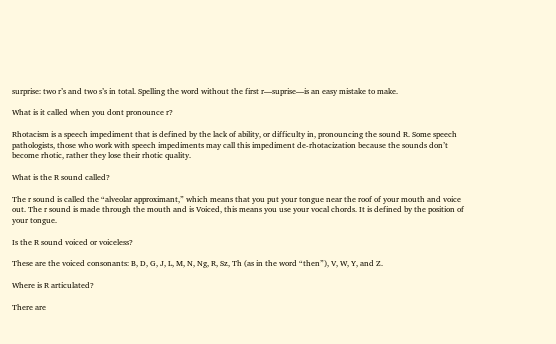surprise: two r’s and two s’s in total. Spelling the word without the first r—suprise—is an easy mistake to make.

What is it called when you dont pronounce r?

Rhotacism is a speech impediment that is defined by the lack of ability, or difficulty in, pronouncing the sound R. Some speech pathologists, those who work with speech impediments may call this impediment de-rhotacization because the sounds don’t become rhotic, rather they lose their rhotic quality.

What is the R sound called?

The r sound is called the “alveolar approximant,” which means that you put your tongue near the roof of your mouth and voice out. The r sound is made through the mouth and is Voiced, this means you use your vocal chords. It is defined by the position of your tongue.

Is the R sound voiced or voiceless?

These are the voiced consonants: B, D, G, J, L, M, N, Ng, R, Sz, Th (as in the word “then”), V, W, Y, and Z.

Where is R articulated?

There are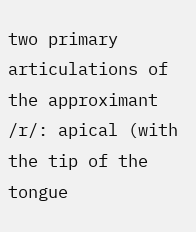two primary articulations of the approximant /r/: apical (with the tip of the tongue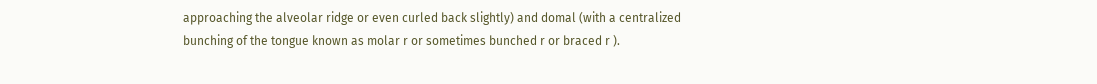approaching the alveolar ridge or even curled back slightly) and domal (with a centralized bunching of the tongue known as molar r or sometimes bunched r or braced r ).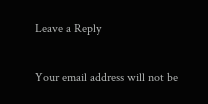Leave a Reply

Your email address will not be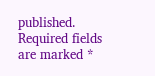published. Required fields are marked *